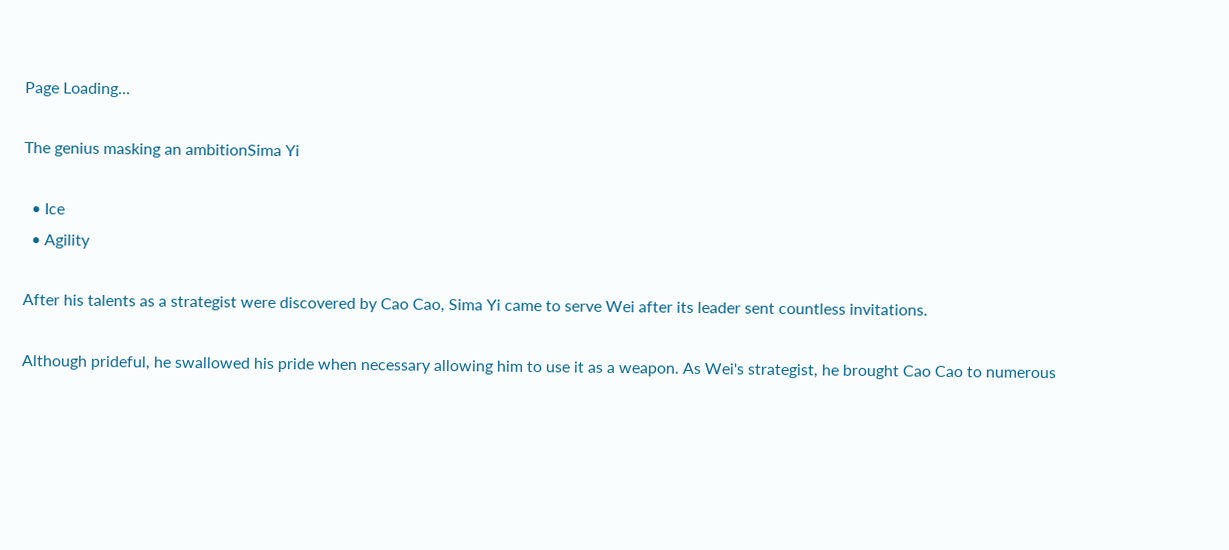Page Loading...

The genius masking an ambitionSima Yi

  • Ice
  • Agility

After his talents as a strategist were discovered by Cao Cao, Sima Yi came to serve Wei after its leader sent countless invitations.

Although prideful, he swallowed his pride when necessary allowing him to use it as a weapon. As Wei's strategist, he brought Cao Cao to numerous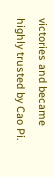victories and became highly trusted by Cao Pi.